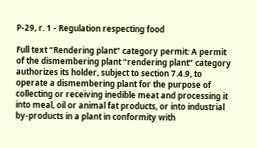P-29, r. 1 - Regulation respecting food

Full text “Rendering plant” category permit: A permit of the dismembering plant “rendering plant” category authorizes its holder, subject to section 7.4.9, to operate a dismembering plant for the purpose of collecting or receiving inedible meat and processing it into meal, oil or animal fat products, or into industrial by-products in a plant in conformity with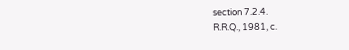section 7.2.4.
R.R.Q., 1981, c.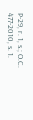P-29, r. 1, s.; O.C. 477-2010, s. 1.